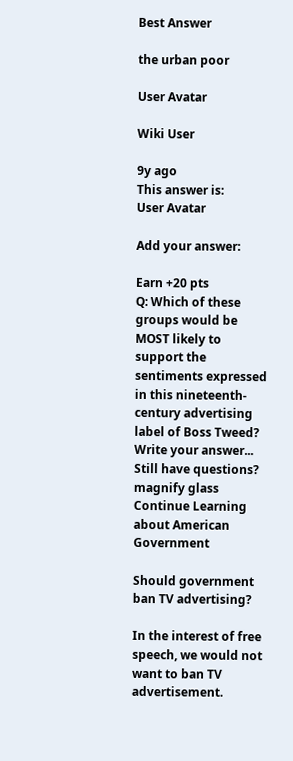Best Answer

the urban poor

User Avatar

Wiki User

9y ago
This answer is:
User Avatar

Add your answer:

Earn +20 pts
Q: Which of these groups would be MOST likely to support the sentiments expressed in this nineteenth-century advertising label of Boss Tweed?
Write your answer...
Still have questions?
magnify glass
Continue Learning about American Government

Should government ban TV advertising?

In the interest of free speech, we would not want to ban TV advertisement.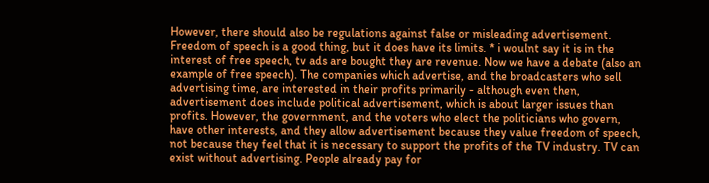However, there should also be regulations against false or misleading advertisement. Freedom of speech is a good thing, but it does have its limits. * i woulnt say it is in the interest of free speech, tv ads are bought they are revenue. Now we have a debate (also an example of free speech). The companies which advertise, and the broadcasters who sell advertising time, are interested in their profits primarily - although even then, advertisement does include political advertisement, which is about larger issues than profits. However, the government, and the voters who elect the politicians who govern, have other interests, and they allow advertisement because they value freedom of speech, not because they feel that it is necessary to support the profits of the TV industry. TV can exist without advertising. People already pay for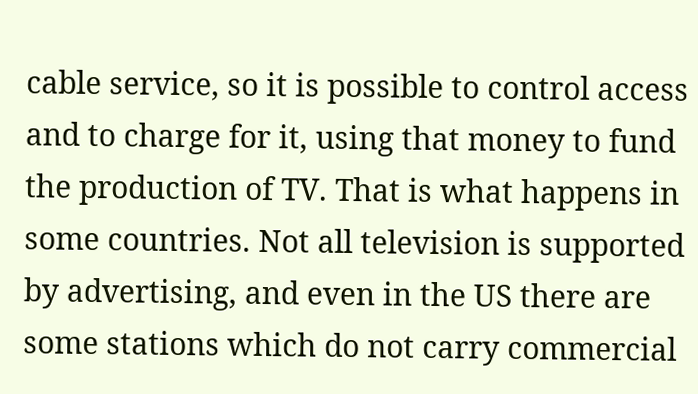cable service, so it is possible to control access and to charge for it, using that money to fund the production of TV. That is what happens in some countries. Not all television is supported by advertising, and even in the US there are some stations which do not carry commercial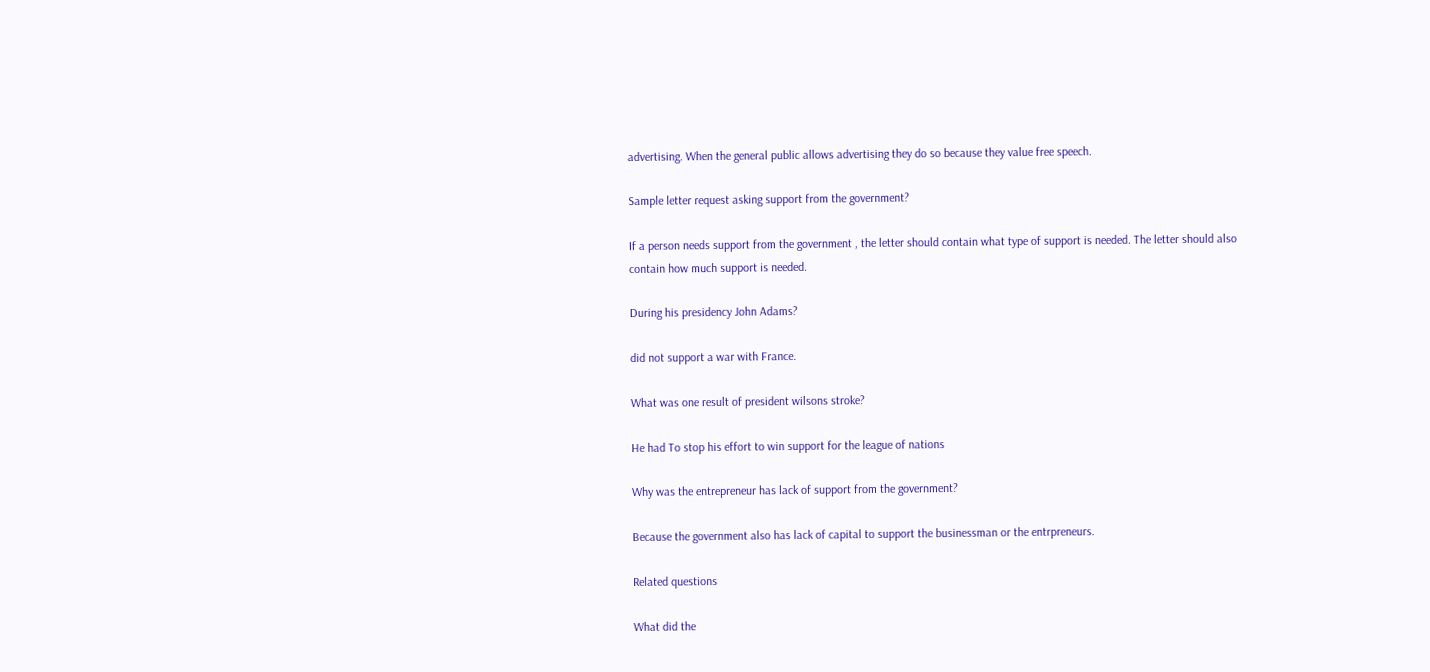advertising. When the general public allows advertising they do so because they value free speech.

Sample letter request asking support from the government?

If a person needs support from the government , the letter should contain what type of support is needed. The letter should also contain how much support is needed.

During his presidency John Adams?

did not support a war with France.

What was one result of president wilsons stroke?

He had To stop his effort to win support for the league of nations

Why was the entrepreneur has lack of support from the government?

Because the government also has lack of capital to support the businessman or the entrpreneurs.

Related questions

What did the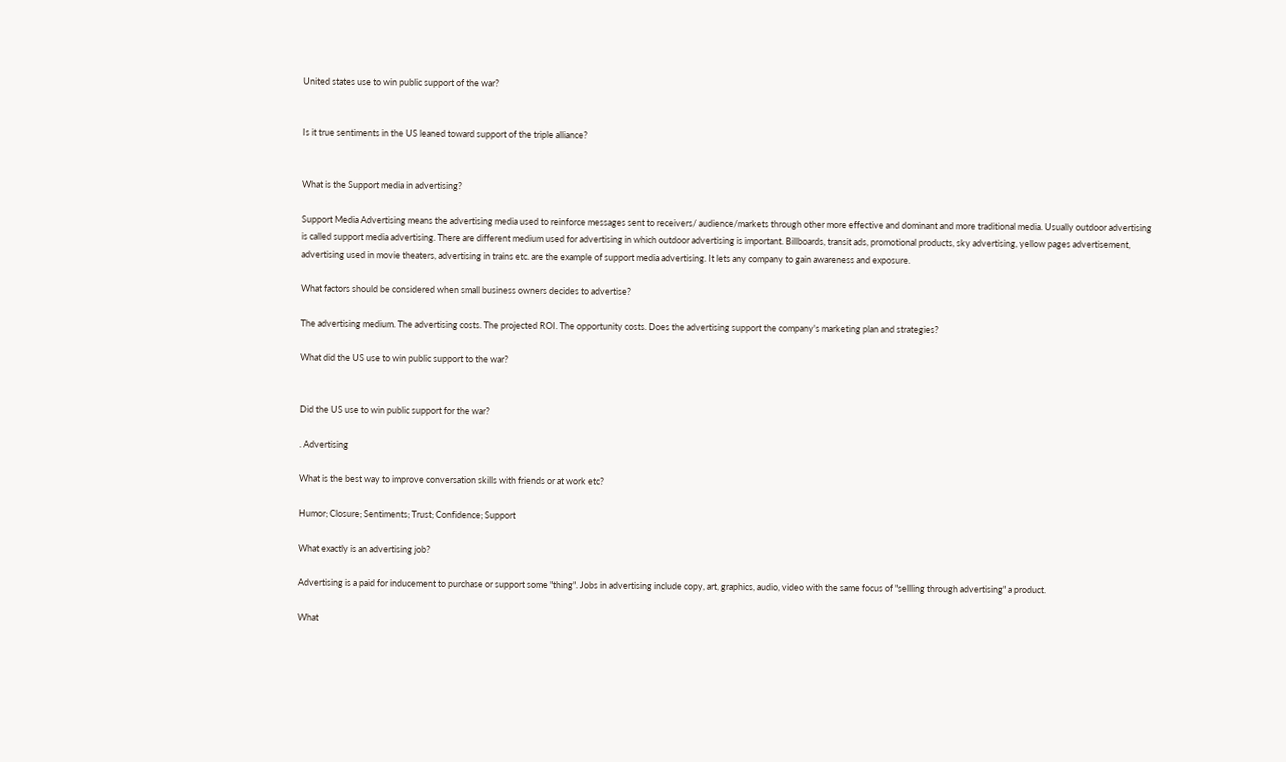United states use to win public support of the war?


Is it true sentiments in the US leaned toward support of the triple alliance?


What is the Support media in advertising?

Support Media Advertising means the advertising media used to reinforce messages sent to receivers/ audience/markets through other more effective and dominant and more traditional media. Usually outdoor advertising is called support media advertising. There are different medium used for advertising in which outdoor advertising is important. Billboards, transit ads, promotional products, sky advertising, yellow pages advertisement, advertising used in movie theaters, advertising in trains etc. are the example of support media advertising. It lets any company to gain awareness and exposure.

What factors should be considered when small business owners decides to advertise?

The advertising medium. The advertising costs. The projected ROI. The opportunity costs. Does the advertising support the company's marketing plan and strategies?

What did the US use to win public support to the war?


Did the US use to win public support for the war?

. Advertising

What is the best way to improve conversation skills with friends or at work etc?

Humor; Closure; Sentiments; Trust; Confidence; Support

What exactly is an advertising job?

Advertising is a paid for inducement to purchase or support some "thing". Jobs in advertising include copy, art, graphics, audio, video with the same focus of "sellling through advertising" a product.

What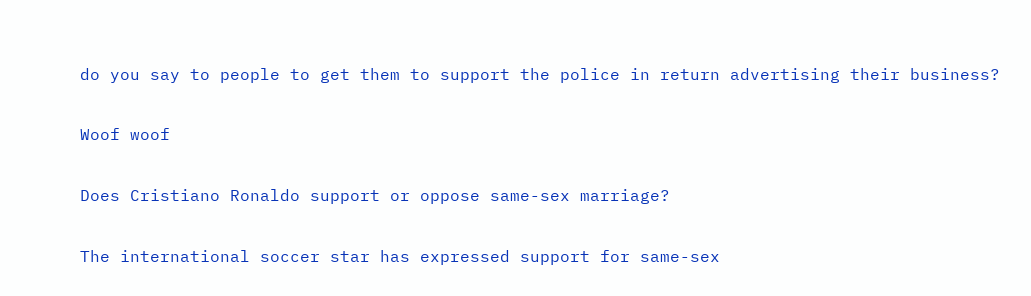do you say to people to get them to support the police in return advertising their business?

Woof woof

Does Cristiano Ronaldo support or oppose same-sex marriage?

The international soccer star has expressed support for same-sex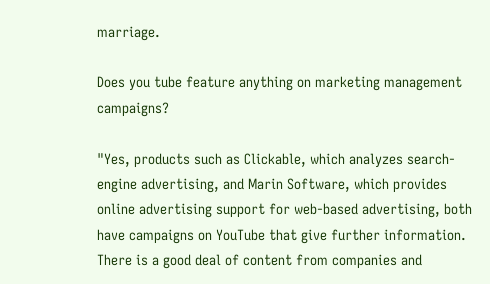marriage.

Does you tube feature anything on marketing management campaigns?

"Yes, products such as Clickable, which analyzes search-engine advertising, and Marin Software, which provides online advertising support for web-based advertising, both have campaigns on YouTube that give further information. There is a good deal of content from companies and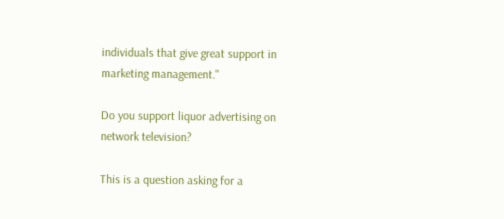individuals that give great support in marketing management."

Do you support liquor advertising on network television?

This is a question asking for a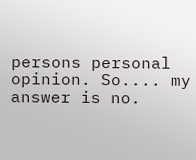persons personal opinion. So.... my answer is no.